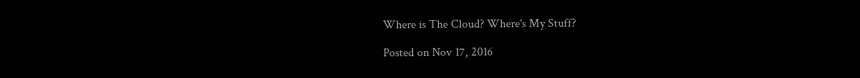Where is The Cloud? Where's My Stuff?

Posted on Nov 17, 2016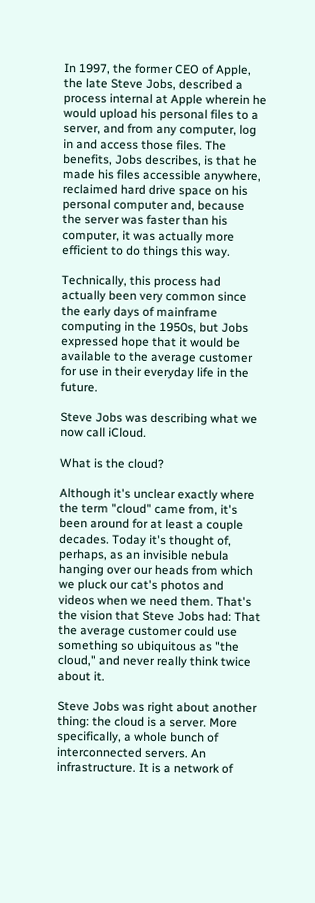In 1997, the former CEO of Apple, the late Steve Jobs, described a process internal at Apple wherein he would upload his personal files to a server, and from any computer, log in and access those files. The benefits, Jobs describes, is that he made his files accessible anywhere, reclaimed hard drive space on his personal computer and, because the server was faster than his computer, it was actually more efficient to do things this way.

Technically, this process had actually been very common since the early days of mainframe computing in the 1950s, but Jobs expressed hope that it would be available to the average customer for use in their everyday life in the future.

Steve Jobs was describing what we now call iCloud.

What is the cloud?

Although it's unclear exactly where the term "cloud" came from, it's been around for at least a couple decades. Today it's thought of, perhaps, as an invisible nebula hanging over our heads from which we pluck our cat's photos and videos when we need them. That's the vision that Steve Jobs had: That the average customer could use something so ubiquitous as "the cloud," and never really think twice about it.

Steve Jobs was right about another thing: the cloud is a server. More specifically, a whole bunch of interconnected servers. An infrastructure. It is a network of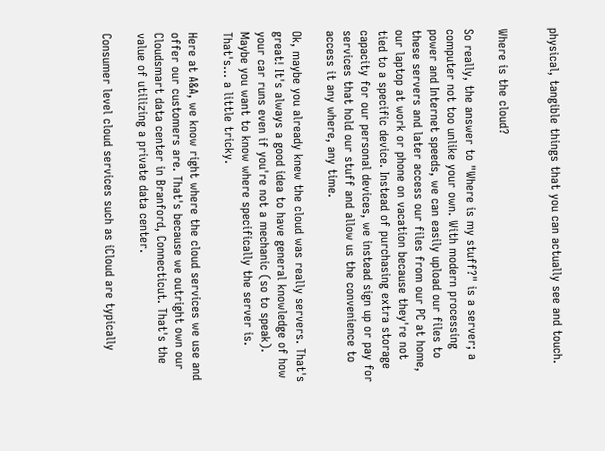physical, tangible things that you can actually see and touch.


Where is the cloud?

So really, the answer to "Where is my stuff?" is a server; a computer not too unlike your own. With modern processing power and Internet speeds, we can easily upload our files to these servers and later access our files from our PC at home, our laptop at work or phone on vacation because they're not tied to a specific device. Instead of purchasing extra storage capacity for our personal devices, we instead sign up or pay for services that hold our stuff and allow us the convenience to access it any where, any time.

Ok, maybe you already knew the cloud was really servers. That's great! It's always a good idea to have general knowledge of how your car runs even if you're not a mechanic (so to speak). Maybe you want to know where specifically the server is. That's... a little tricky.

Here at A&A, we know right where the cloud services we use and offer our customers are. That's because we outright own our Cloudsmart data center in Branford, Connecticut. That's the value of utilizing a private data center.

Consumer level cloud services such as iCloud are typically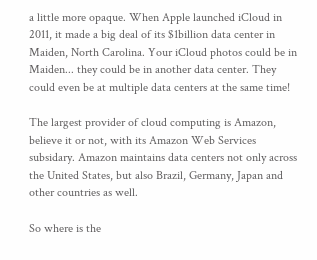a little more opaque. When Apple launched iCloud in 2011, it made a big deal of its $1billion data center in Maiden, North Carolina. Your iCloud photos could be in Maiden... they could be in another data center. They could even be at multiple data centers at the same time!

The largest provider of cloud computing is Amazon, believe it or not, with its Amazon Web Services subsidary. Amazon maintains data centers not only across the United States, but also Brazil, Germany, Japan and other countries as well.

So where is the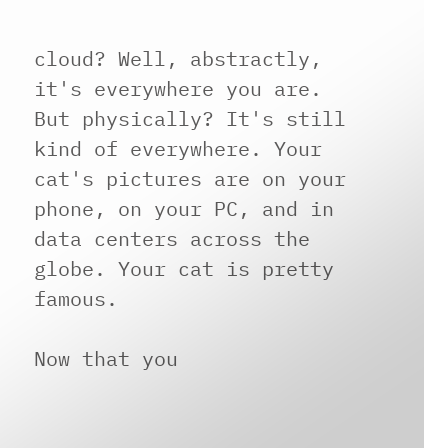cloud? Well, abstractly, it's everywhere you are. But physically? It's still kind of everywhere. Your cat's pictures are on your phone, on your PC, and in data centers across the globe. Your cat is pretty famous.

Now that you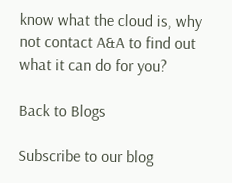know what the cloud is, why not contact A&A to find out what it can do for you?

Back to Blogs

Subscribe to our blog